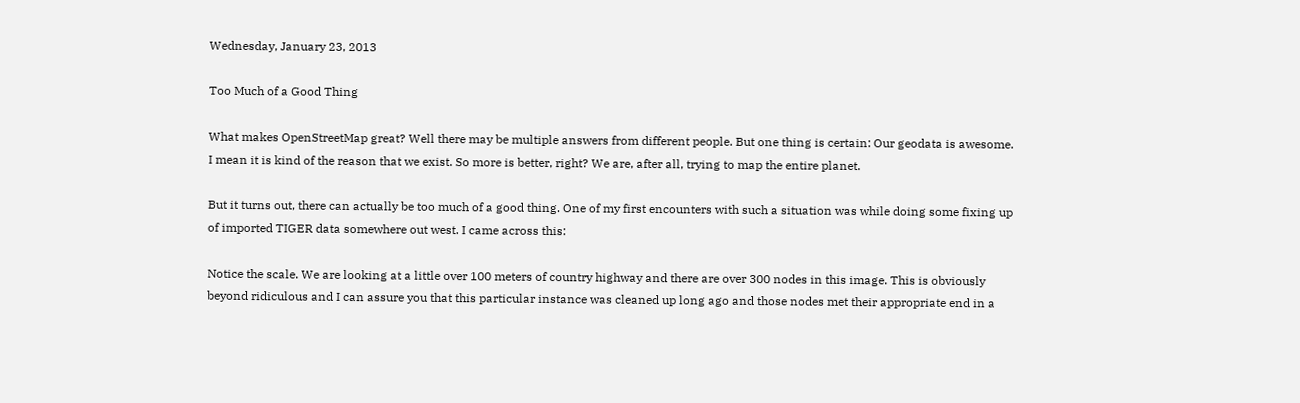Wednesday, January 23, 2013

Too Much of a Good Thing

What makes OpenStreetMap great? Well there may be multiple answers from different people. But one thing is certain: Our geodata is awesome. I mean it is kind of the reason that we exist. So more is better, right? We are, after all, trying to map the entire planet.

But it turns out, there can actually be too much of a good thing. One of my first encounters with such a situation was while doing some fixing up of imported TIGER data somewhere out west. I came across this:

Notice the scale. We are looking at a little over 100 meters of country highway and there are over 300 nodes in this image. This is obviously beyond ridiculous and I can assure you that this particular instance was cleaned up long ago and those nodes met their appropriate end in a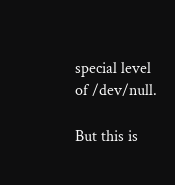special level of /dev/null.

But this is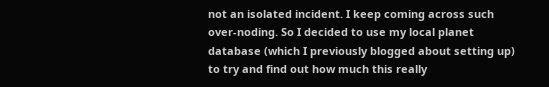not an isolated incident. I keep coming across such over-noding. So I decided to use my local planet database (which I previously blogged about setting up) to try and find out how much this really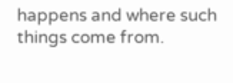happens and where such things come from.